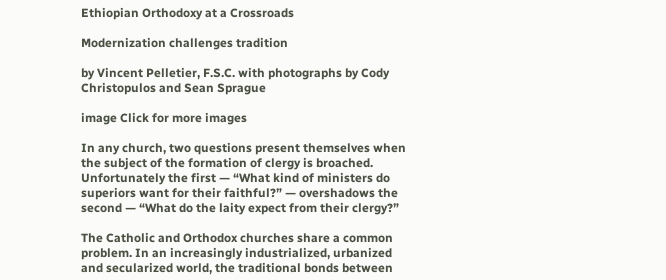Ethiopian Orthodoxy at a Crossroads

Modernization challenges tradition

by Vincent Pelletier, F.S.C. with photographs by Cody Christopulos and Sean Sprague

image Click for more images

In any church, two questions present themselves when the subject of the formation of clergy is broached. Unfortunately the first — “What kind of ministers do superiors want for their faithful?” — overshadows the second — “What do the laity expect from their clergy?”

The Catholic and Orthodox churches share a common problem. In an increasingly industrialized, urbanized and secularized world, the traditional bonds between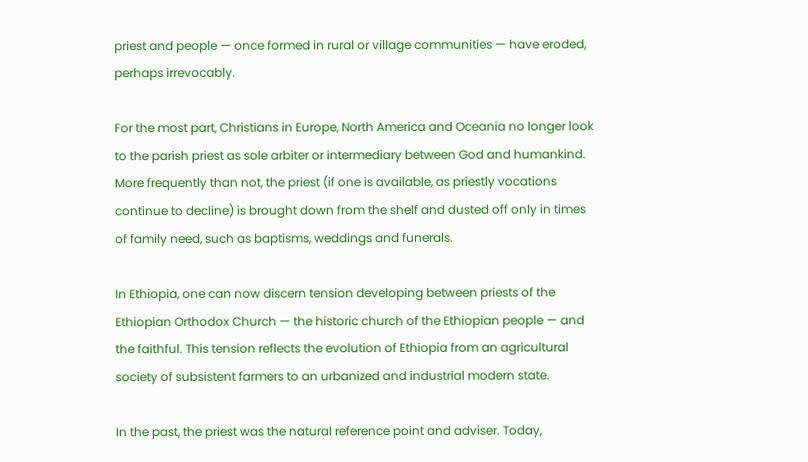priest and people — once formed in rural or village communities — have eroded, perhaps irrevocably.

For the most part, Christians in Europe, North America and Oceania no longer look to the parish priest as sole arbiter or intermediary between God and humankind. More frequently than not, the priest (if one is available, as priestly vocations continue to decline) is brought down from the shelf and dusted off only in times of family need, such as baptisms, weddings and funerals.

In Ethiopia, one can now discern tension developing between priests of the Ethiopian Orthodox Church — the historic church of the Ethiopian people — and the faithful. This tension reflects the evolution of Ethiopia from an agricultural society of subsistent farmers to an urbanized and industrial modern state.

In the past, the priest was the natural reference point and adviser. Today,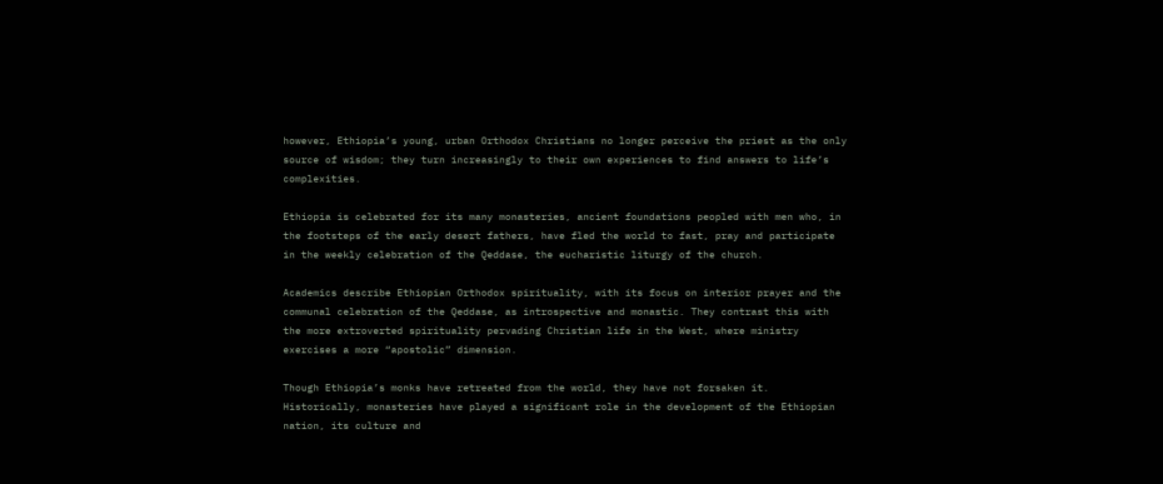however, Ethiopia’s young, urban Orthodox Christians no longer perceive the priest as the only source of wisdom; they turn increasingly to their own experiences to find answers to life’s complexities.

Ethiopia is celebrated for its many monasteries, ancient foundations peopled with men who, in the footsteps of the early desert fathers, have fled the world to fast, pray and participate in the weekly celebration of the Qeddase, the eucharistic liturgy of the church.

Academics describe Ethiopian Orthodox spirituality, with its focus on interior prayer and the communal celebration of the Qeddase, as introspective and monastic. They contrast this with the more extroverted spirituality pervading Christian life in the West, where ministry exercises a more “apostolic” dimension.

Though Ethiopia’s monks have retreated from the world, they have not forsaken it. Historically, monasteries have played a significant role in the development of the Ethiopian nation, its culture and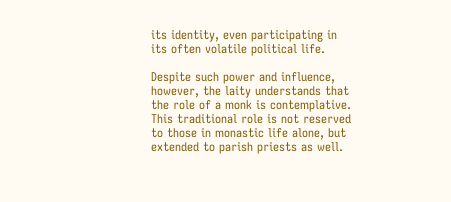its identity, even participating in its often volatile political life.

Despite such power and influence, however, the laity understands that the role of a monk is contemplative. This traditional role is not reserved to those in monastic life alone, but extended to parish priests as well.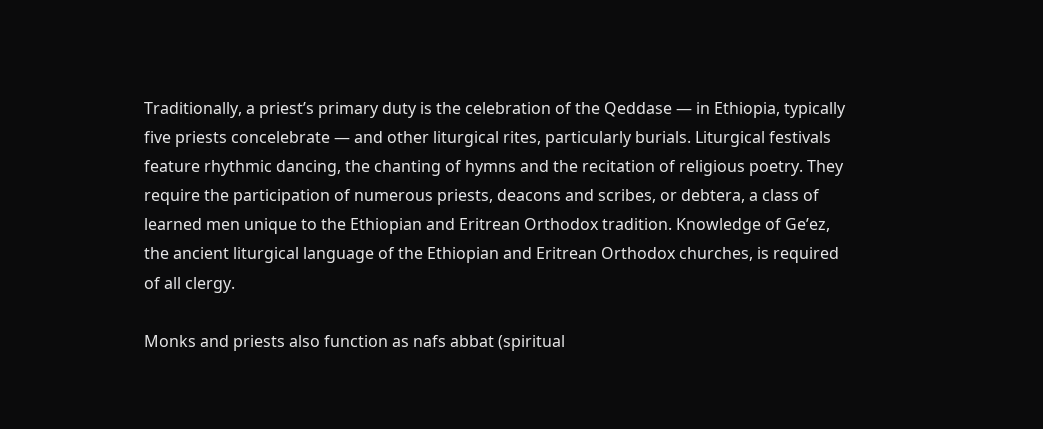Traditionally, a priest’s primary duty is the celebration of the Qeddase — in Ethiopia, typically five priests concelebrate — and other liturgical rites, particularly burials. Liturgical festivals feature rhythmic dancing, the chanting of hymns and the recitation of religious poetry. They require the participation of numerous priests, deacons and scribes, or debtera, a class of learned men unique to the Ethiopian and Eritrean Orthodox tradition. Knowledge of Ge’ez, the ancient liturgical language of the Ethiopian and Eritrean Orthodox churches, is required of all clergy.

Monks and priests also function as nafs abbat (spiritual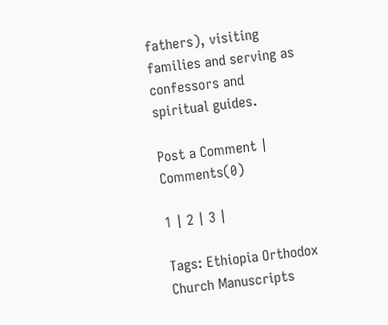fathers), visiting families and serving as confessors and spiritual guides.

Post a Comment | Comments(0)

1 | 2 | 3 |

Tags: Ethiopia Orthodox Church Manuscripts